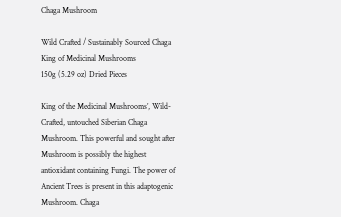Chaga Mushroom

Wild Crafted / Sustainably Sourced Chaga King of Medicinal Mushrooms
150g (5.29 oz) Dried Pieces

King of the Medicinal Mushrooms’, Wild-Crafted, untouched Siberian Chaga Mushroom. This powerful and sought after Mushroom is possibly the highest antioxidant containing Fungi. The power of Ancient Trees is present in this adaptogenic Mushroom. Chaga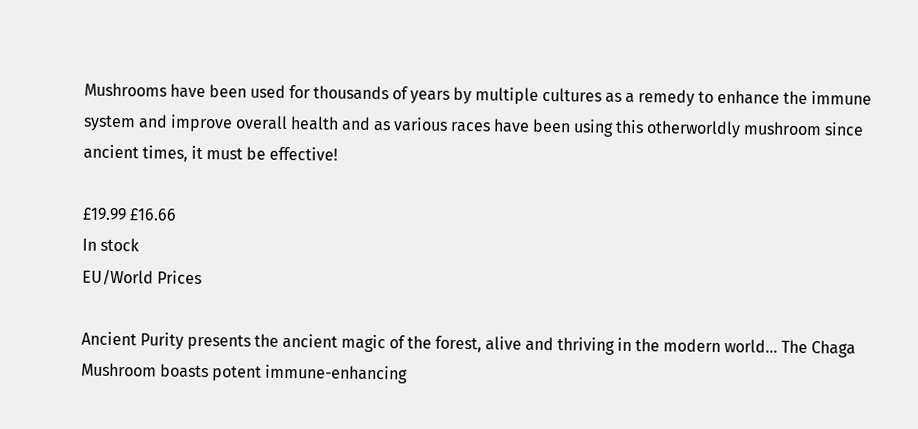Mushrooms have been used for thousands of years by multiple cultures as a remedy to enhance the immune system and improve overall health and as various races have been using this otherworldly mushroom since ancient times, it must be effective!

£19.99 £16.66
In stock
EU/World Prices

Ancient Purity presents the ancient magic of the forest, alive and thriving in the modern world... The Chaga Mushroom boasts potent immune-enhancing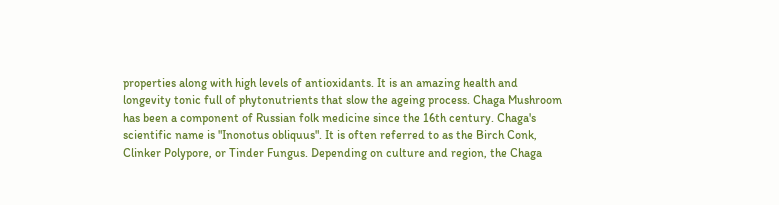properties along with high levels of antioxidants. It is an amazing health and longevity tonic full of phytonutrients that slow the ageing process. Chaga Mushroom has been a component of Russian folk medicine since the 16th century. Chaga's scientific name is "Inonotus obliquus". It is often referred to as the Birch Conk, Clinker Polypore, or Tinder Fungus. Depending on culture and region, the Chaga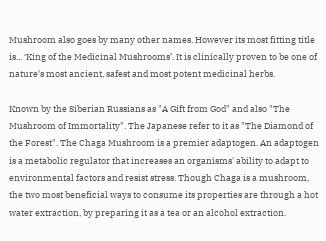Mushroom also goes by many other names. However its most fitting title is... ‘King of the Medicinal Mushrooms’. It is clinically proven to be one of nature's most ancient, safest and most potent medicinal herbs.

Known by the Siberian Russians as "A Gift from God" and also "The Mushroom of Immortality". The Japanese refer to it as "The Diamond of the Forest". The Chaga Mushroom is a premier adaptogen. An adaptogen is a metabolic regulator that increases an organisms' ability to adapt to environmental factors and resist stress. Though Chaga is a mushroom, the two most beneficial ways to consume its properties are through a hot water extraction, by preparing it as a tea or an alcohol extraction.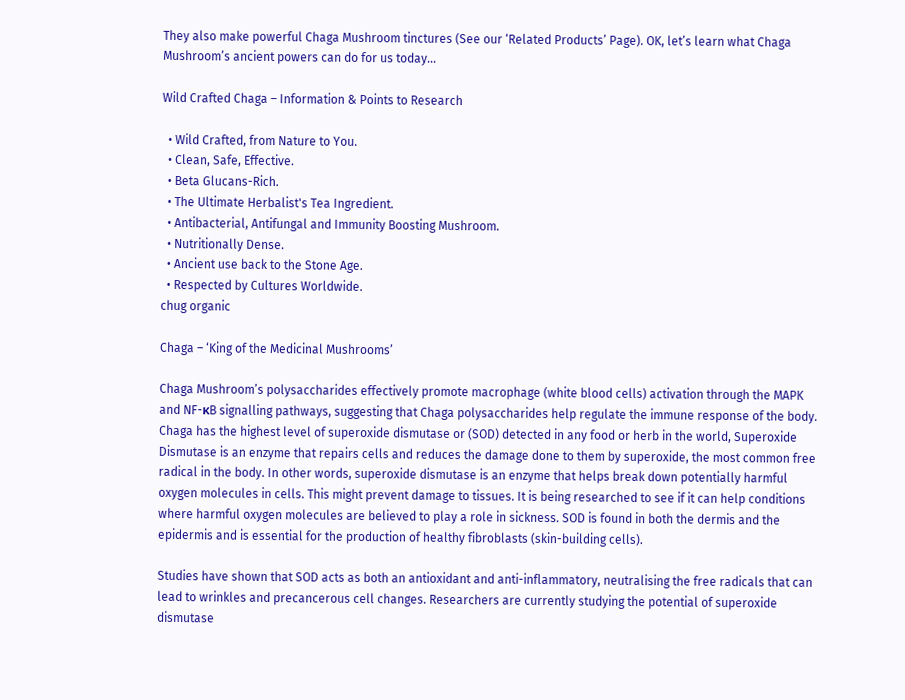They also make powerful Chaga Mushroom tinctures (See our ‘Related Products’ Page). OK, let’s learn what Chaga Mushroom’s ancient powers can do for us today...

Wild Crafted Chaga – Information & Points to Research

  • Wild Crafted, from Nature to You.
  • Clean, Safe, Effective.
  • Beta Glucans-Rich.
  • The Ultimate Herbalist's Tea Ingredient.
  • Antibacterial, Antifungal and Immunity Boosting Mushroom.
  • Nutritionally Dense.
  • Ancient use back to the Stone Age.
  • Respected by Cultures Worldwide.
chug organic

Chaga – ‘King of the Medicinal Mushrooms’

Chaga Mushroom’s polysaccharides effectively promote macrophage (white blood cells) activation through the MAPK and NF-κB signalling pathways, suggesting that Chaga polysaccharides help regulate the immune response of the body. Chaga has the highest level of superoxide dismutase or (SOD) detected in any food or herb in the world, Superoxide Dismutase is an enzyme that repairs cells and reduces the damage done to them by superoxide, the most common free radical in the body. In other words, superoxide dismutase is an enzyme that helps break down potentially harmful oxygen molecules in cells. This might prevent damage to tissues. It is being researched to see if it can help conditions where harmful oxygen molecules are believed to play a role in sickness. SOD is found in both the dermis and the epidermis and is essential for the production of healthy fibroblasts (skin-building cells).

Studies have shown that SOD acts as both an antioxidant and anti-inflammatory, neutralising the free radicals that can lead to wrinkles and precancerous cell changes. Researchers are currently studying the potential of superoxide dismutase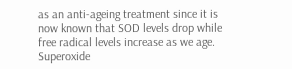as an anti-ageing treatment since it is now known that SOD levels drop while free radical levels increase as we age. Superoxide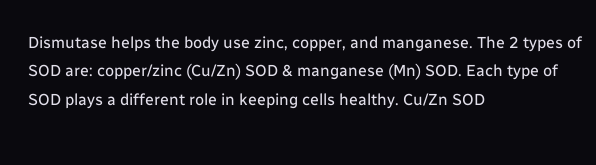Dismutase helps the body use zinc, copper, and manganese. The 2 types of SOD are: copper/zinc (Cu/Zn) SOD & manganese (Mn) SOD. Each type of SOD plays a different role in keeping cells healthy. Cu/Zn SOD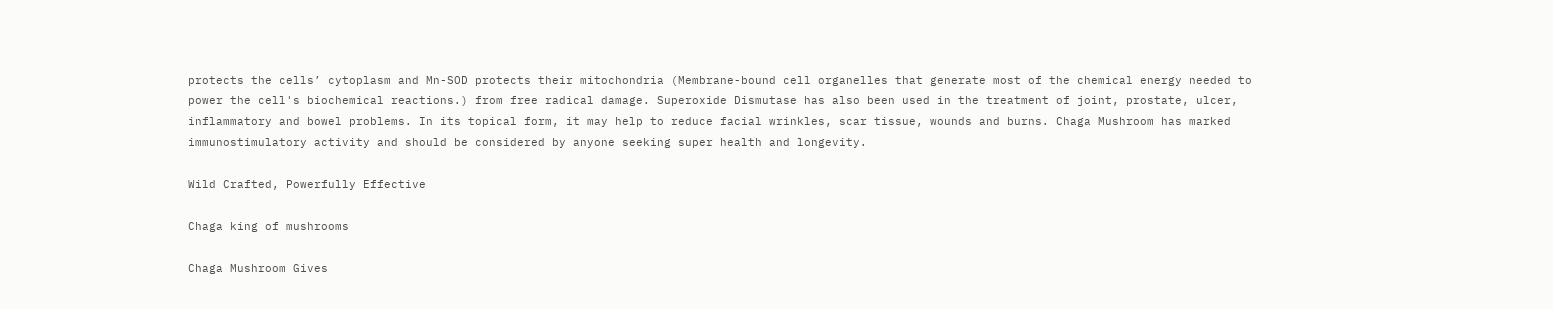protects the cells’ cytoplasm and Mn-SOD protects their mitochondria (Membrane-bound cell organelles that generate most of the chemical energy needed to power the cell's biochemical reactions.) from free radical damage. Superoxide Dismutase has also been used in the treatment of joint, prostate, ulcer, inflammatory and bowel problems. In its topical form, it may help to reduce facial wrinkles, scar tissue, wounds and burns. Chaga Mushroom has marked immunostimulatory activity and should be considered by anyone seeking super health and longevity.

Wild Crafted, Powerfully Effective

Chaga king of mushrooms

Chaga Mushroom Gives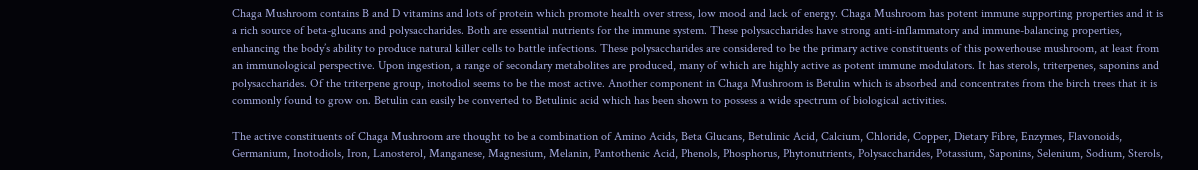Chaga Mushroom contains B and D vitamins and lots of protein which promote health over stress, low mood and lack of energy. Chaga Mushroom has potent immune supporting properties and it is a rich source of beta-glucans and polysaccharides. Both are essential nutrients for the immune system. These polysaccharides have strong anti-inflammatory and immune-balancing properties, enhancing the body’s ability to produce natural killer cells to battle infections. These polysaccharides are considered to be the primary active constituents of this powerhouse mushroom, at least from an immunological perspective. Upon ingestion, a range of secondary metabolites are produced, many of which are highly active as potent immune modulators. It has sterols, triterpenes, saponins and polysaccharides. Of the triterpene group, inotodiol seems to be the most active. Another component in Chaga Mushroom is Betulin which is absorbed and concentrates from the birch trees that it is commonly found to grow on. Betulin can easily be converted to Betulinic acid which has been shown to possess a wide spectrum of biological activities.

The active constituents of Chaga Mushroom are thought to be a combination of Amino Acids, Beta Glucans, Betulinic Acid, Calcium, Chloride, Copper, Dietary Fibre, Enzymes, Flavonoids, Germanium, Inotodiols, Iron, Lanosterol, Manganese, Magnesium, Melanin, Pantothenic Acid, Phenols, Phosphorus, Phytonutrients, Polysaccharides, Potassium, Saponins, Selenium, Sodium, Sterols,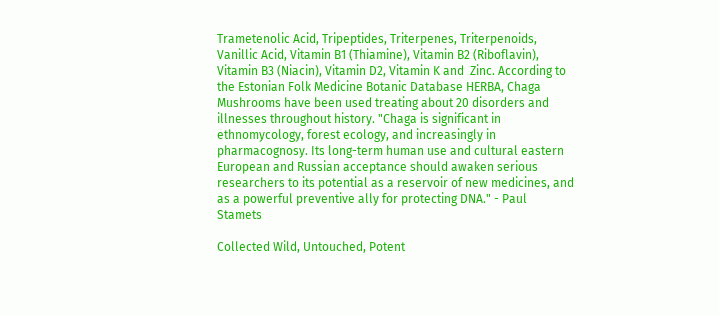Trametenolic Acid, Tripeptides, Triterpenes, Triterpenoids, Vanillic Acid, Vitamin B1 (Thiamine), Vitamin B2 (Riboflavin), Vitamin B3 (Niacin), Vitamin D2, Vitamin K and  Zinc. According to the Estonian Folk Medicine Botanic Database HERBA, Chaga Mushrooms have been used treating about 20 disorders and illnesses throughout history. "Chaga is significant in ethnomycology, forest ecology, and increasingly in pharmacognosy. Its long-term human use and cultural eastern European and Russian acceptance should awaken serious researchers to its potential as a reservoir of new medicines, and as a powerful preventive ally for protecting DNA." - Paul Stamets

Collected Wild, Untouched, Potent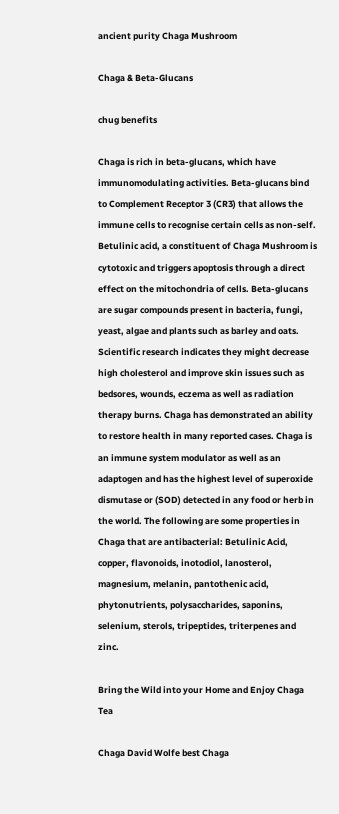ancient purity Chaga Mushroom

Chaga & Beta-Glucans

chug benefits

Chaga is rich in beta-glucans, which have immunomodulating activities. Beta-glucans bind to Complement Receptor 3 (CR3) that allows the immune cells to recognise certain cells as non-self. Betulinic acid, a constituent of Chaga Mushroom is cytotoxic and triggers apoptosis through a direct effect on the mitochondria of cells. Beta-glucans are sugar compounds present in bacteria, fungi, yeast, algae and plants such as barley and oats. Scientific research indicates they might decrease high cholesterol and improve skin issues such as bedsores, wounds, eczema as well as radiation therapy burns. Chaga has demonstrated an ability to restore health in many reported cases. Chaga is an immune system modulator as well as an adaptogen and has the highest level of superoxide dismutase or (SOD) detected in any food or herb in the world. The following are some properties in Chaga that are antibacterial: Betulinic Acid, copper, flavonoids, inotodiol, lanosterol, magnesium, melanin, pantothenic acid, phytonutrients, polysaccharides, saponins, selenium, sterols, tripeptides, triterpenes and zinc.

Bring the Wild into your Home and Enjoy Chaga Tea

Chaga David Wolfe best Chaga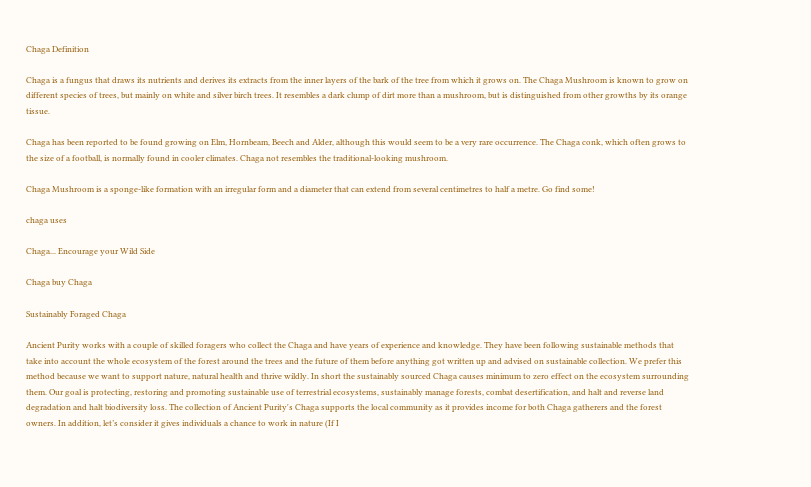Chaga Definition

Chaga is a fungus that draws its nutrients and derives its extracts from the inner layers of the bark of the tree from which it grows on. The Chaga Mushroom is known to grow on different species of trees, but mainly on white and silver birch trees. It resembles a dark clump of dirt more than a mushroom, but is distinguished from other growths by its orange tissue.

Chaga has been reported to be found growing on Elm, Hornbeam, Beech and Alder, although this would seem to be a very rare occurrence. The Chaga conk, which often grows to the size of a football, is normally found in cooler climates. Chaga not resembles the traditional-looking mushroom.

Chaga Mushroom is a sponge-like formation with an irregular form and a diameter that can extend from several centimetres to half a metre. Go find some!

chaga uses

Chaga... Encourage your Wild Side

Chaga buy Chaga

Sustainably Foraged Chaga

Ancient Purity works with a couple of skilled foragers who collect the Chaga and have years of experience and knowledge. They have been following sustainable methods that take into account the whole ecosystem of the forest around the trees and the future of them before anything got written up and advised on sustainable collection. We prefer this method because we want to support nature, natural health and thrive wildly. In short the sustainably sourced Chaga causes minimum to zero effect on the ecosystem surrounding them. Our goal is protecting, restoring and promoting sustainable use of terrestrial ecosystems, sustainably manage forests, combat desertification, and halt and reverse land degradation and halt biodiversity loss. The collection of Ancient Purity's Chaga supports the local community as it provides income for both Chaga gatherers and the forest owners. In addition, let’s consider it gives individuals a chance to work in nature (If I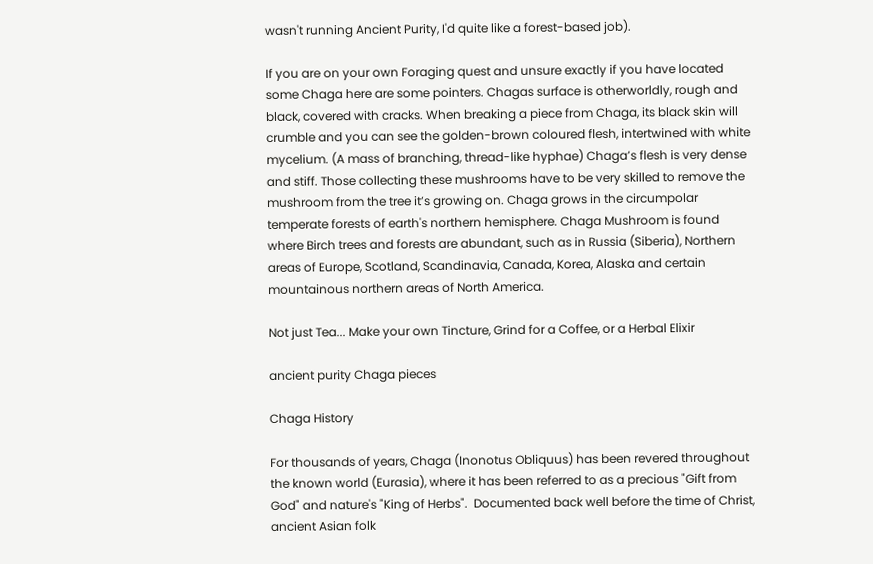wasn't running Ancient Purity, I'd quite like a forest-based job).

If you are on your own Foraging quest and unsure exactly if you have located some Chaga here are some pointers. Chagas surface is otherworldly, rough and black, covered with cracks. When breaking a piece from Chaga, its black skin will crumble and you can see the golden-brown coloured flesh, intertwined with white mycelium. (A mass of branching, thread-like hyphae) Chaga’s flesh is very dense and stiff. Those collecting these mushrooms have to be very skilled to remove the mushroom from the tree it’s growing on. Chaga grows in the circumpolar temperate forests of earth's northern hemisphere. Chaga Mushroom is found where Birch trees and forests are abundant, such as in Russia (Siberia), Northern areas of Europe, Scotland, Scandinavia, Canada, Korea, Alaska and certain mountainous northern areas of North America.

Not just Tea... Make your own Tincture, Grind for a Coffee, or a Herbal Elixir

ancient purity Chaga pieces

Chaga History

For thousands of years, Chaga (Inonotus Obliquus) has been revered throughout the known world (Eurasia), where it has been referred to as a precious "Gift from God" and nature's "King of Herbs".  Documented back well before the time of Christ, ancient Asian folk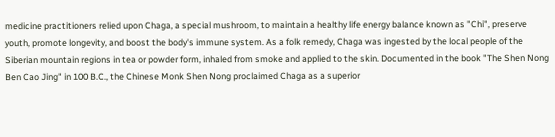medicine practitioners relied upon Chaga, a special mushroom, to maintain a healthy life energy balance known as "Chi", preserve youth, promote longevity, and boost the body's immune system. As a folk remedy, Chaga was ingested by the local people of the Siberian mountain regions in tea or powder form, inhaled from smoke and applied to the skin. Documented in the book "The Shen Nong Ben Cao Jing" in 100 B.C., the Chinese Monk Shen Nong proclaimed Chaga as a superior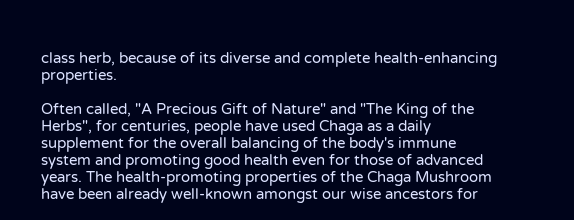class herb, because of its diverse and complete health-enhancing properties.

Often called, "A Precious Gift of Nature" and "The King of the Herbs", for centuries, people have used Chaga as a daily supplement for the overall balancing of the body's immune system and promoting good health even for those of advanced years. The health-promoting properties of the Chaga Mushroom have been already well-known amongst our wise ancestors for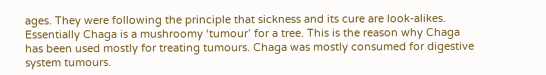ages. They were following the principle that sickness and its cure are look-alikes. Essentially Chaga is a mushroomy ‘tumour’ for a tree. This is the reason why Chaga has been used mostly for treating tumours. Chaga was mostly consumed for digestive system tumours.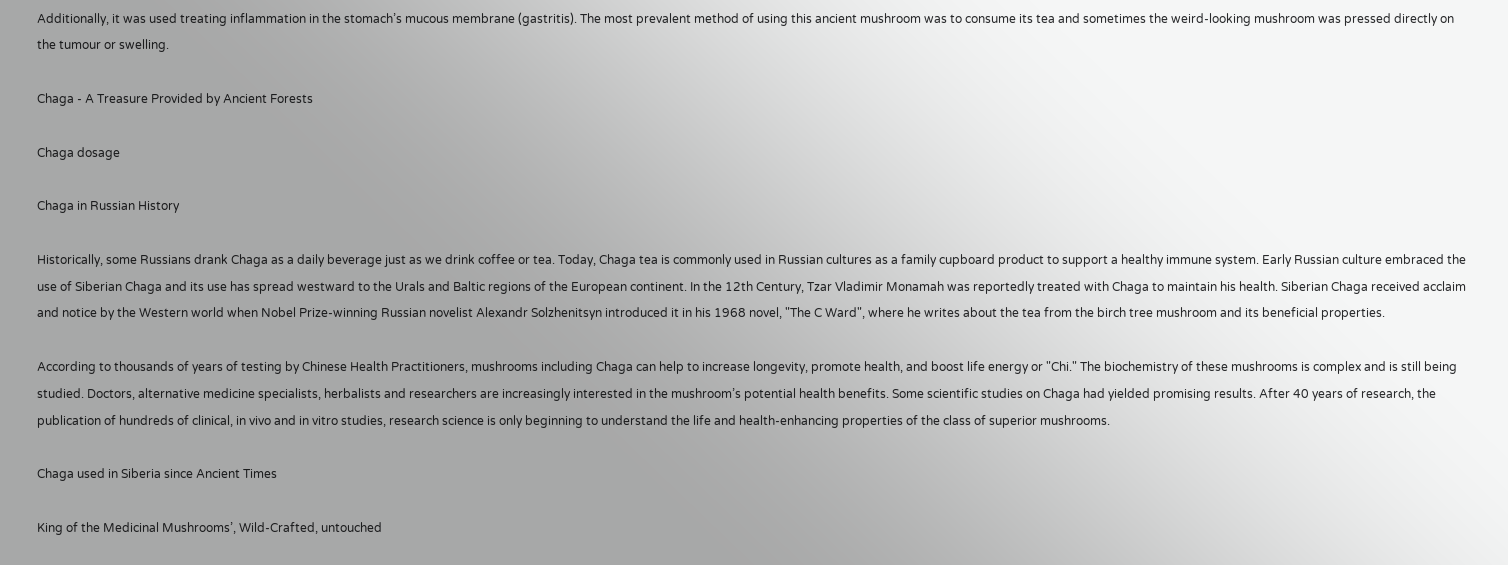Additionally, it was used treating inflammation in the stomach’s mucous membrane (gastritis). The most prevalent method of using this ancient mushroom was to consume its tea and sometimes the weird-looking mushroom was pressed directly on the tumour or swelling.

Chaga - A Treasure Provided by Ancient Forests

Chaga dosage

Chaga in Russian History

Historically, some Russians drank Chaga as a daily beverage just as we drink coffee or tea. Today, Chaga tea is commonly used in Russian cultures as a family cupboard product to support a healthy immune system. Early Russian culture embraced the use of Siberian Chaga and its use has spread westward to the Urals and Baltic regions of the European continent. In the 12th Century, Tzar Vladimir Monamah was reportedly treated with Chaga to maintain his health. Siberian Chaga received acclaim and notice by the Western world when Nobel Prize-winning Russian novelist Alexandr Solzhenitsyn introduced it in his 1968 novel, "The C Ward", where he writes about the tea from the birch tree mushroom and its beneficial properties.

According to thousands of years of testing by Chinese Health Practitioners, mushrooms including Chaga can help to increase longevity, promote health, and boost life energy or "Chi." The biochemistry of these mushrooms is complex and is still being studied. Doctors, alternative medicine specialists, herbalists and researchers are increasingly interested in the mushroom’s potential health benefits. Some scientific studies on Chaga had yielded promising results. After 40 years of research, the publication of hundreds of clinical, in vivo and in vitro studies, research science is only beginning to understand the life and health-enhancing properties of the class of superior mushrooms.

Chaga used in Siberia since Ancient Times

King of the Medicinal Mushrooms’, Wild-Crafted, untouched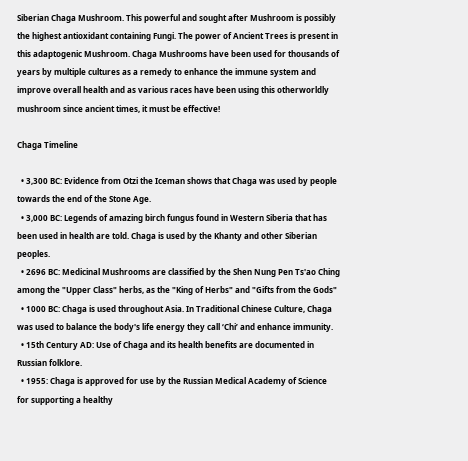Siberian Chaga Mushroom. This powerful and sought after Mushroom is possibly the highest antioxidant containing Fungi. The power of Ancient Trees is present in this adaptogenic Mushroom. Chaga Mushrooms have been used for thousands of years by multiple cultures as a remedy to enhance the immune system and improve overall health and as various races have been using this otherworldly mushroom since ancient times, it must be effective!

Chaga Timeline

  • 3,300 BC: Evidence from Otzi the Iceman shows that Chaga was used by people towards the end of the Stone Age.
  • 3,000 BC: Legends of amazing birch fungus found in Western Siberia that has been used in health are told. Chaga is used by the Khanty and other Siberian peoples.
  • 2696 BC: Medicinal Mushrooms are classified by the Shen Nung Pen Ts'ao Ching among the "Upper Class" herbs, as the "King of Herbs" and "Gifts from the Gods"
  • 1000 BC: Chaga is used throughout Asia. In Traditional Chinese Culture, Chaga was used to balance the body's life energy they call ‘Chi’ and enhance immunity.
  • 15th Century AD: Use of Chaga and its health benefits are documented in Russian folklore.
  • 1955: Chaga is approved for use by the Russian Medical Academy of Science for supporting a healthy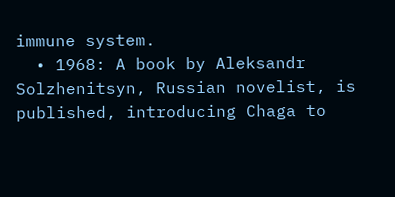immune system.
  • 1968: A book by Aleksandr Solzhenitsyn, Russian novelist, is published, introducing Chaga to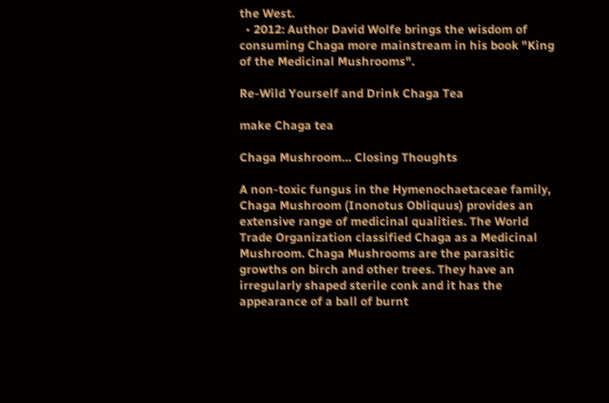the West.
  • 2012: Author David Wolfe brings the wisdom of consuming Chaga more mainstream in his book "King of the Medicinal Mushrooms".

Re-Wild Yourself and Drink Chaga Tea

make Chaga tea

Chaga Mushroom… Closing Thoughts

A non-toxic fungus in the Hymenochaetaceae family, Chaga Mushroom (Inonotus Obliquus) provides an extensive range of medicinal qualities. The World Trade Organization classified Chaga as a Medicinal Mushroom. Chaga Mushrooms are the parasitic growths on birch and other trees. They have an irregularly shaped sterile conk and it has the appearance of a ball of burnt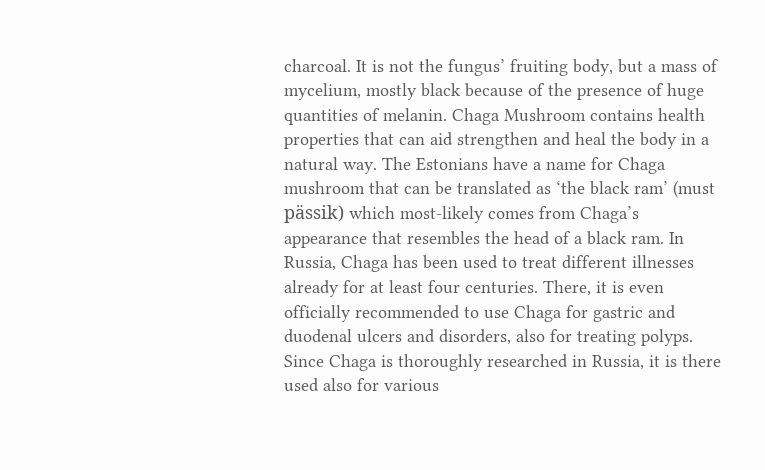charcoal. It is not the fungus’ fruiting body, but a mass of mycelium, mostly black because of the presence of huge quantities of melanin. Chaga Mushroom contains health properties that can aid strengthen and heal the body in a natural way. The Estonians have a name for Chaga mushroom that can be translated as ‘the black ram’ (must pässik) which most-likely comes from Chaga’s appearance that resembles the head of a black ram. In Russia, Chaga has been used to treat different illnesses already for at least four centuries. There, it is even officially recommended to use Chaga for gastric and duodenal ulcers and disorders, also for treating polyps. Since Chaga is thoroughly researched in Russia, it is there used also for various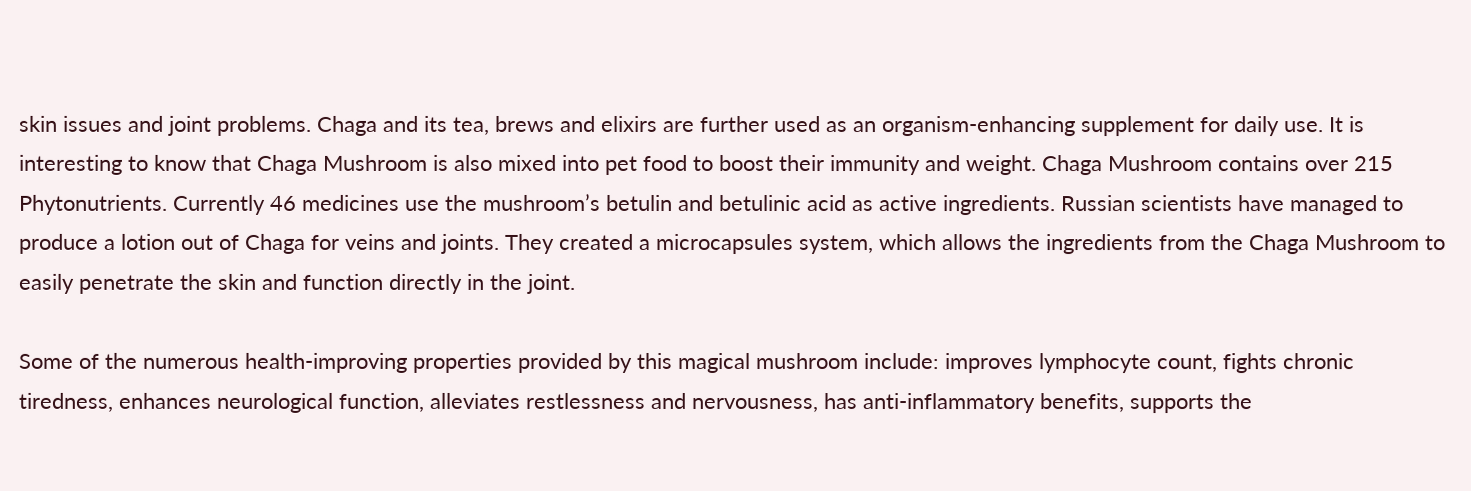skin issues and joint problems. Chaga and its tea, brews and elixirs are further used as an organism-enhancing supplement for daily use. It is interesting to know that Chaga Mushroom is also mixed into pet food to boost their immunity and weight. Chaga Mushroom contains over 215 Phytonutrients. Currently 46 medicines use the mushroom’s betulin and betulinic acid as active ingredients. Russian scientists have managed to produce a lotion out of Chaga for veins and joints. They created a microcapsules system, which allows the ingredients from the Chaga Mushroom to easily penetrate the skin and function directly in the joint.

Some of the numerous health-improving properties provided by this magical mushroom include: improves lymphocyte count, fights chronic tiredness, enhances neurological function, alleviates restlessness and nervousness, has anti-inflammatory benefits, supports the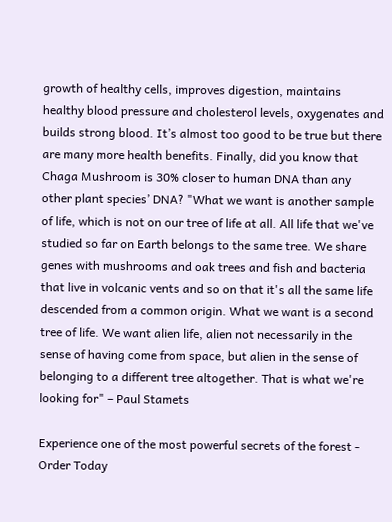growth of healthy cells, improves digestion, maintains healthy blood pressure and cholesterol levels, oxygenates and builds strong blood. It’s almost too good to be true but there are many more health benefits. Finally, did you know that Chaga Mushroom is 30% closer to human DNA than any other plant species’ DNA? "What we want is another sample of life, which is not on our tree of life at all. All life that we've studied so far on Earth belongs to the same tree. We share genes with mushrooms and oak trees and fish and bacteria that live in volcanic vents and so on that it's all the same life descended from a common origin. What we want is a second tree of life. We want alien life, alien not necessarily in the sense of having come from space, but alien in the sense of belonging to a different tree altogether. That is what we're looking for" – Paul Stamets

Experience one of the most powerful secrets of the forest - Order Today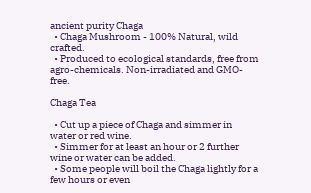ancient purity Chaga
  • Chaga Mushroom - 100% Natural, wild crafted.
  • Produced to ecological standards, free from agro-chemicals. Non-irradiated and GMO-free.

Chaga Tea

  • Cut up a piece of Chaga and simmer in water or red wine.
  • Simmer for at least an hour or 2 further wine or water can be added.
  • Some people will boil the Chaga lightly for a few hours or even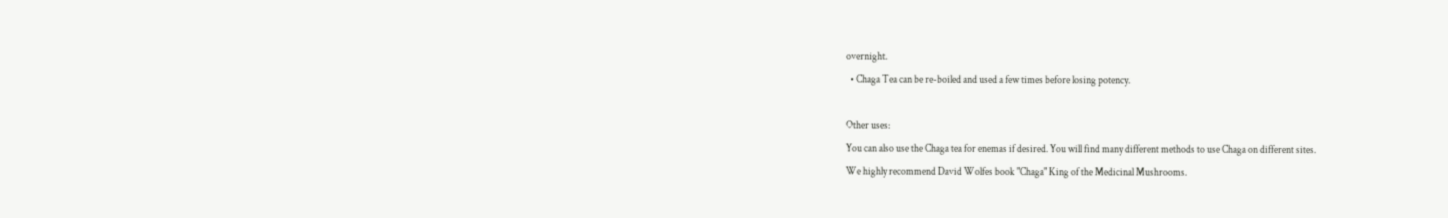overnight.
  • Chaga Tea can be re-boiled and used a few times before losing potency.

Other uses:
You can also use the Chaga tea for enemas if desired. You will find many different methods to use Chaga on different sites.
We highly recommend David Wolfes book "Chaga" King of the Medicinal Mushrooms.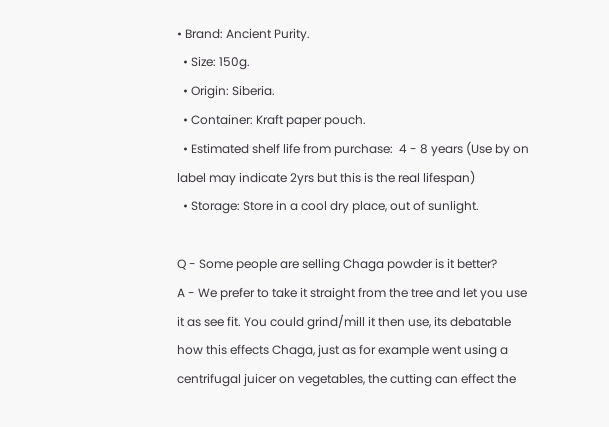• Brand: Ancient Purity.
  • Size: 150g.
  • Origin: Siberia.
  • Container: Kraft paper pouch.
  • Estimated shelf life from purchase:  4 - 8 years (Use by on label may indicate 2yrs but this is the real lifespan)
  • Storage: Store in a cool dry place, out of sunlight.

Q - Some people are selling Chaga powder is it better?
A - We prefer to take it straight from the tree and let you use it as see fit. You could grind/mill it then use, its debatable how this effects Chaga, just as for example went using a centrifugal juicer on vegetables, the cutting can effect the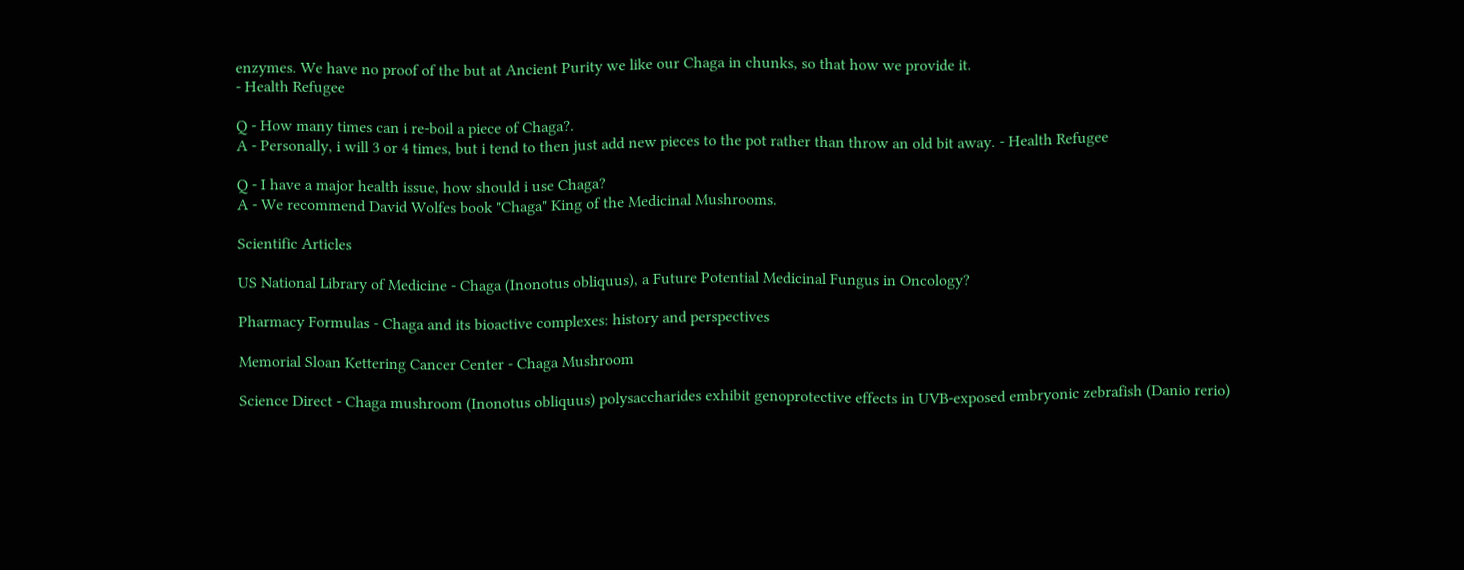enzymes. We have no proof of the but at Ancient Purity we like our Chaga in chunks, so that how we provide it.
- Health Refugee

Q - How many times can i re-boil a piece of Chaga?.
A - Personally, i will 3 or 4 times, but i tend to then just add new pieces to the pot rather than throw an old bit away. - Health Refugee

Q - I have a major health issue, how should i use Chaga?
A - We recommend David Wolfes book "Chaga" King of the Medicinal Mushrooms.

Scientific Articles

US National Library of Medicine - Chaga (Inonotus obliquus), a Future Potential Medicinal Fungus in Oncology?

Pharmacy Formulas - Chaga and its bioactive complexes: history and perspectives

Memorial Sloan Kettering Cancer Center - Chaga Mushroom

Science Direct - Chaga mushroom (Inonotus obliquus) polysaccharides exhibit genoprotective effects in UVB-exposed embryonic zebrafish (Danio rerio)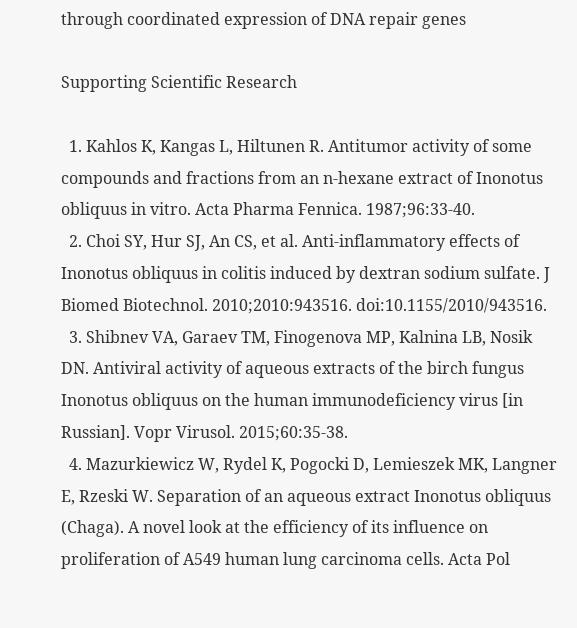through coordinated expression of DNA repair genes

Supporting Scientific Research

  1. Kahlos K, Kangas L, Hiltunen R. Antitumor activity of some compounds and fractions from an n-hexane extract of Inonotus obliquus in vitro. Acta Pharma Fennica. 1987;96:33-40.
  2. Choi SY, Hur SJ, An CS, et al. Anti-inflammatory effects of Inonotus obliquus in colitis induced by dextran sodium sulfate. J Biomed Biotechnol. 2010;2010:943516. doi:10.1155/2010/943516.
  3. Shibnev VA, Garaev TM, Finogenova MP, Kalnina LB, Nosik DN. Antiviral activity of aqueous extracts of the birch fungus Inonotus obliquus on the human immunodeficiency virus [in Russian]. Vopr Virusol. 2015;60:35-38.
  4. Mazurkiewicz W, Rydel K, Pogocki D, Lemieszek MK, Langner E, Rzeski W. Separation of an aqueous extract Inonotus obliquus (Chaga). A novel look at the efficiency of its influence on proliferation of A549 human lung carcinoma cells. Acta Pol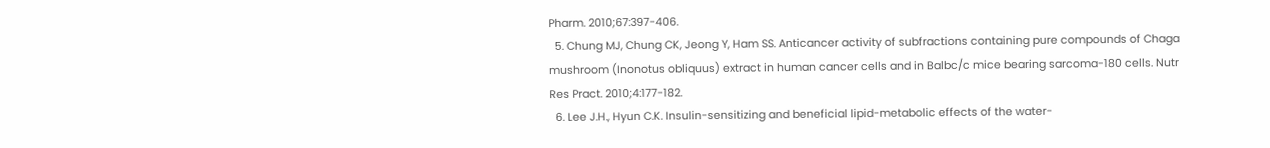Pharm. 2010;67:397-406.
  5. Chung MJ, Chung CK, Jeong Y, Ham SS. Anticancer activity of subfractions containing pure compounds of Chaga mushroom (Inonotus obliquus) extract in human cancer cells and in Balbc/c mice bearing sarcoma-180 cells. Nutr Res Pract. 2010;4:177-182.
  6. Lee J.H., Hyun C.K. Insulin-sensitizing and beneficial lipid-metabolic effects of the water-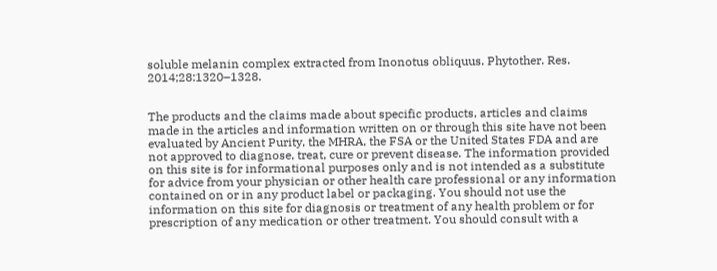soluble melanin complex extracted from Inonotus obliquus. Phytother. Res. 2014;28:1320–1328.


The products and the claims made about specific products, articles and claims made in the articles and information written on or through this site have not been evaluated by Ancient Purity, the MHRA, the FSA or the United States FDA and are not approved to diagnose, treat, cure or prevent disease. The information provided on this site is for informational purposes only and is not intended as a substitute for advice from your physician or other health care professional or any information contained on or in any product label or packaging. You should not use the information on this site for diagnosis or treatment of any health problem or for prescription of any medication or other treatment. You should consult with a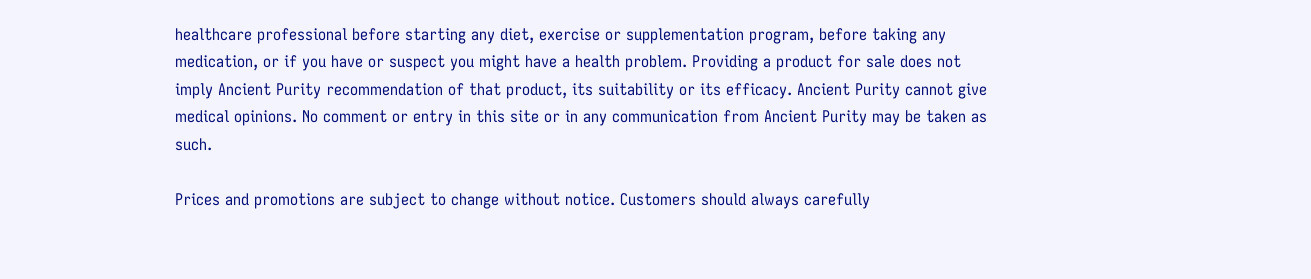healthcare professional before starting any diet, exercise or supplementation program, before taking any medication, or if you have or suspect you might have a health problem. Providing a product for sale does not imply Ancient Purity recommendation of that product, its suitability or its efficacy. Ancient Purity cannot give medical opinions. No comment or entry in this site or in any communication from Ancient Purity may be taken as such.

Prices and promotions are subject to change without notice. Customers should always carefully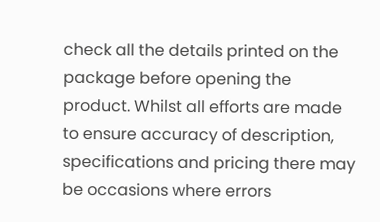check all the details printed on the package before opening the product. Whilst all efforts are made to ensure accuracy of description, specifications and pricing there may be occasions where errors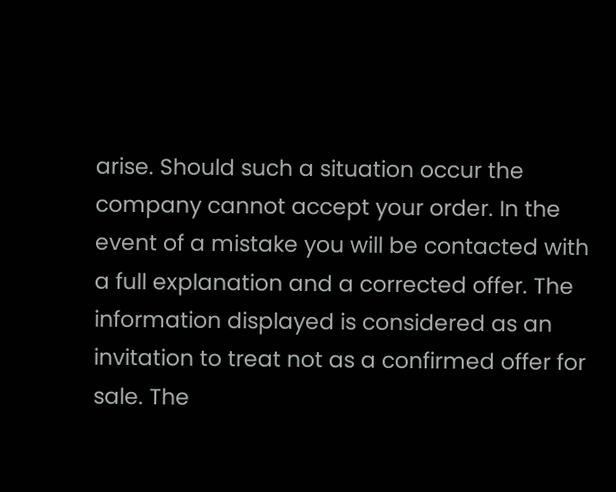arise. Should such a situation occur the company cannot accept your order. In the event of a mistake you will be contacted with a full explanation and a corrected offer. The information displayed is considered as an invitation to treat not as a confirmed offer for sale. The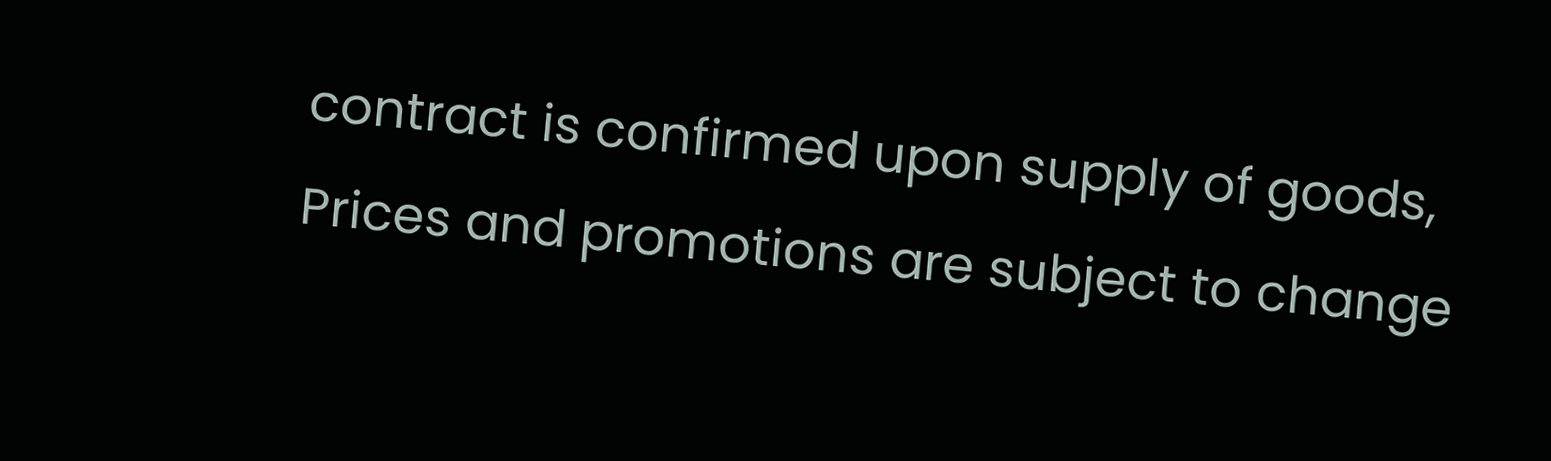contract is confirmed upon supply of goods, Prices and promotions are subject to change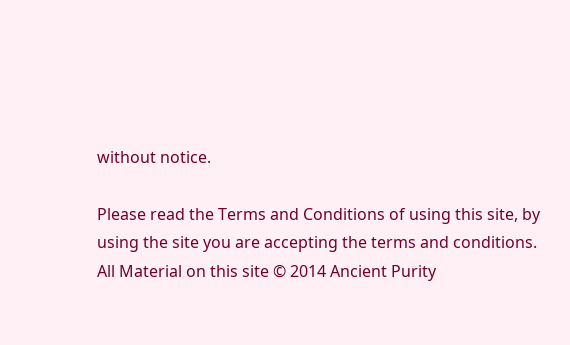without notice.

Please read the Terms and Conditions of using this site, by using the site you are accepting the terms and conditions.
All Material on this site © 2014 Ancient Purity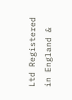Ltd Registered in England &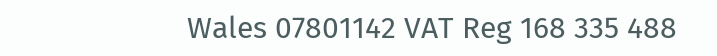Wales 07801142 VAT Reg 168 335 488